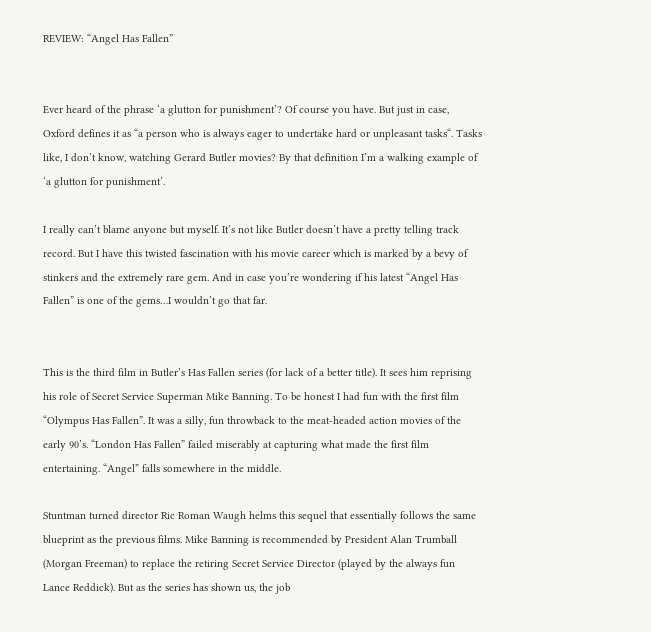REVIEW: “Angel Has Fallen”


Ever heard of the phrase ‘a glutton for punishment’? Of course you have. But just in case, Oxford defines it as “a person who is always eager to undertake hard or unpleasant tasks“. Tasks like, I don’t know, watching Gerard Butler movies? By that definition I’m a walking example of ‘a glutton for punishment’.

I really can’t blame anyone but myself. It’s not like Butler doesn’t have a pretty telling track record. But I have this twisted fascination with his movie career which is marked by a bevy of stinkers and the extremely rare gem. And in case you’re wondering if his latest “Angel Has Fallen” is one of the gems…I wouldn’t go that far.


This is the third film in Butler’s Has Fallen series (for lack of a better title). It sees him reprising his role of Secret Service Superman Mike Banning. To be honest I had fun with the first film “Olympus Has Fallen”. It was a silly, fun throwback to the meat-headed action movies of the early 90’s. “London Has Fallen” failed miserably at capturing what made the first film entertaining. “Angel” falls somewhere in the middle.

Stuntman turned director Ric Roman Waugh helms this sequel that essentially follows the same blueprint as the previous films. Mike Banning is recommended by President Alan Trumball (Morgan Freeman) to replace the retiring Secret Service Director (played by the always fun Lance Reddick). But as the series has shown us, the job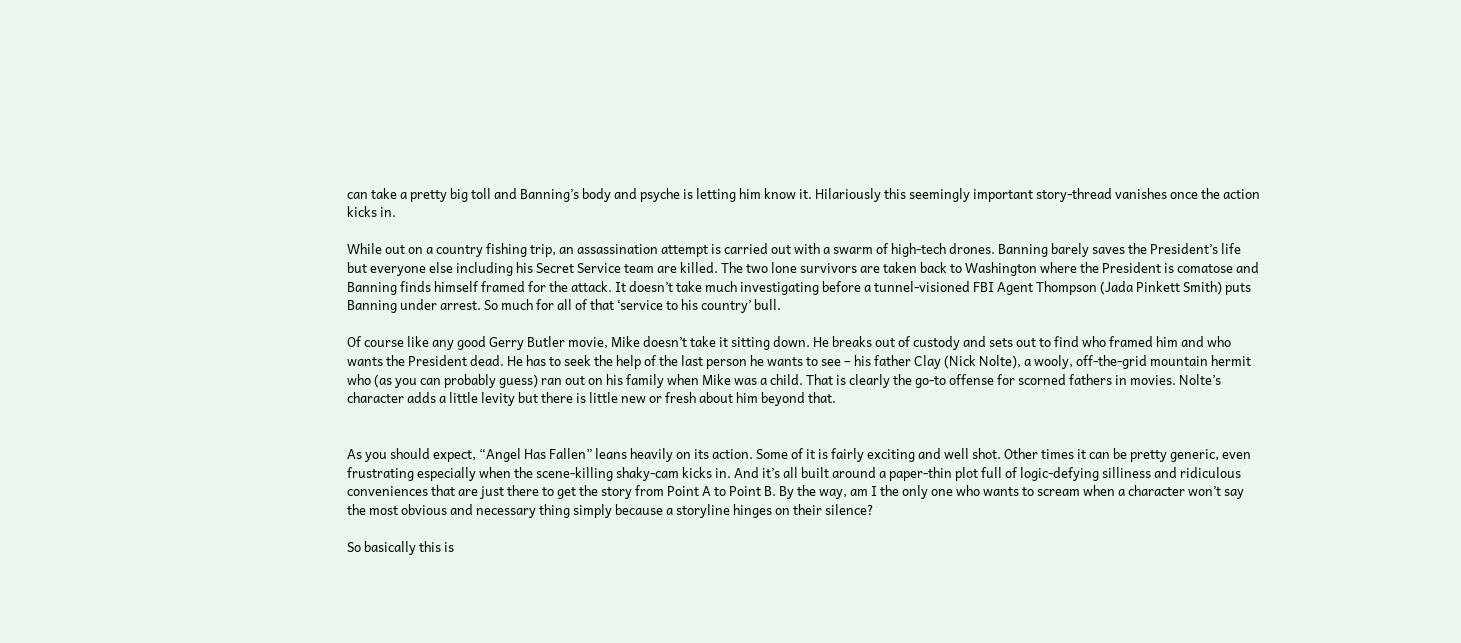can take a pretty big toll and Banning’s body and psyche is letting him know it. Hilariously this seemingly important story-thread vanishes once the action kicks in.

While out on a country fishing trip, an assassination attempt is carried out with a swarm of high-tech drones. Banning barely saves the President’s life but everyone else including his Secret Service team are killed. The two lone survivors are taken back to Washington where the President is comatose and Banning finds himself framed for the attack. It doesn’t take much investigating before a tunnel-visioned FBI Agent Thompson (Jada Pinkett Smith) puts Banning under arrest. So much for all of that ‘service to his country’ bull.

Of course like any good Gerry Butler movie, Mike doesn’t take it sitting down. He breaks out of custody and sets out to find who framed him and who wants the President dead. He has to seek the help of the last person he wants to see – his father Clay (Nick Nolte), a wooly, off-the-grid mountain hermit who (as you can probably guess) ran out on his family when Mike was a child. That is clearly the go-to offense for scorned fathers in movies. Nolte’s character adds a little levity but there is little new or fresh about him beyond that.


As you should expect, “Angel Has Fallen” leans heavily on its action. Some of it is fairly exciting and well shot. Other times it can be pretty generic, even frustrating especially when the scene-killing shaky-cam kicks in. And it’s all built around a paper-thin plot full of logic-defying silliness and ridiculous conveniences that are just there to get the story from Point A to Point B. By the way, am I the only one who wants to scream when a character won’t say the most obvious and necessary thing simply because a storyline hinges on their silence?

So basically this is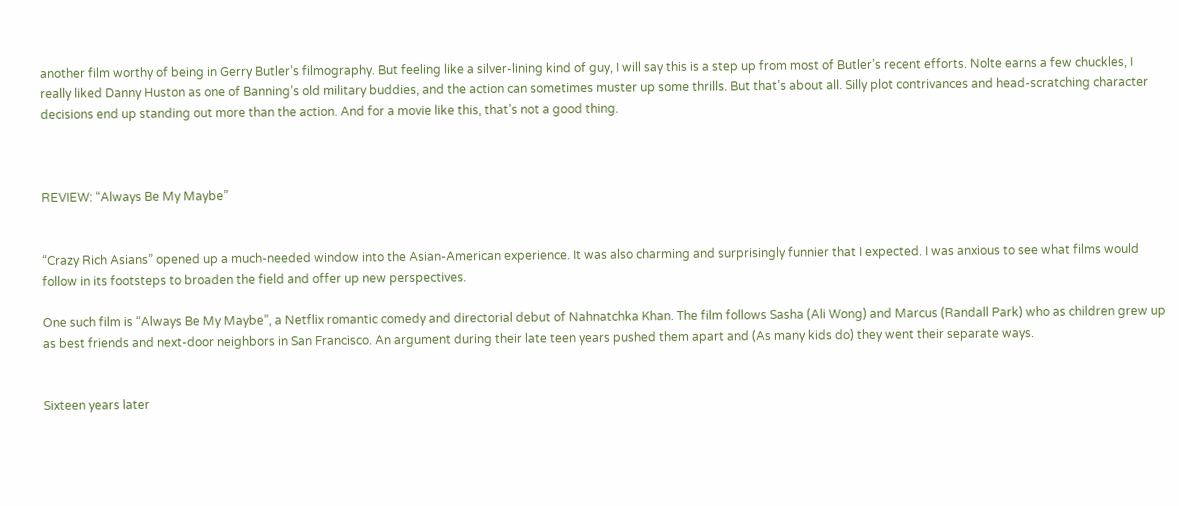another film worthy of being in Gerry Butler’s filmography. But feeling like a silver-lining kind of guy, I will say this is a step up from most of Butler’s recent efforts. Nolte earns a few chuckles, I really liked Danny Huston as one of Banning’s old military buddies, and the action can sometimes muster up some thrills. But that’s about all. Silly plot contrivances and head-scratching character decisions end up standing out more than the action. And for a movie like this, that’s not a good thing.



REVIEW: “Always Be My Maybe”


“Crazy Rich Asians” opened up a much-needed window into the Asian-American experience. It was also charming and surprisingly funnier that I expected. I was anxious to see what films would follow in its footsteps to broaden the field and offer up new perspectives.

One such film is “Always Be My Maybe”, a Netflix romantic comedy and directorial debut of Nahnatchka Khan. The film follows Sasha (Ali Wong) and Marcus (Randall Park) who as children grew up as best friends and next-door neighbors in San Francisco. An argument during their late teen years pushed them apart and (As many kids do) they went their separate ways.


Sixteen years later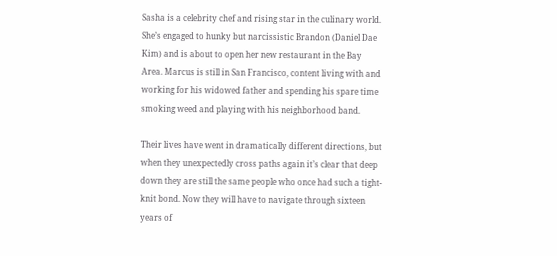Sasha is a celebrity chef and rising star in the culinary world. She’s engaged to hunky but narcissistic Brandon (Daniel Dae Kim) and is about to open her new restaurant in the Bay Area. Marcus is still in San Francisco, content living with and working for his widowed father and spending his spare time smoking weed and playing with his neighborhood band.

Their lives have went in dramatically different directions, but when they unexpectedly cross paths again it’s clear that deep down they are still the same people who once had such a tight-knit bond. Now they will have to navigate through sixteen years of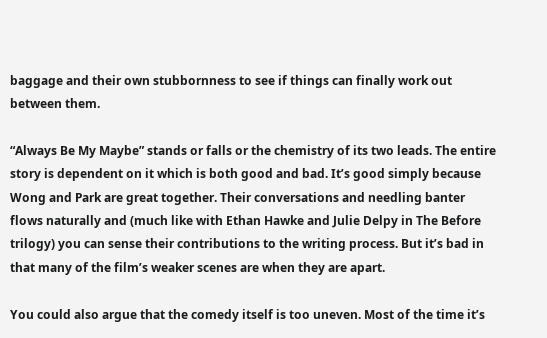baggage and their own stubbornness to see if things can finally work out between them.

“Always Be My Maybe” stands or falls or the chemistry of its two leads. The entire story is dependent on it which is both good and bad. It’s good simply because Wong and Park are great together. Their conversations and needling banter flows naturally and (much like with Ethan Hawke and Julie Delpy in The Before trilogy) you can sense their contributions to the writing process. But it’s bad in that many of the film’s weaker scenes are when they are apart.

You could also argue that the comedy itself is too uneven. Most of the time it’s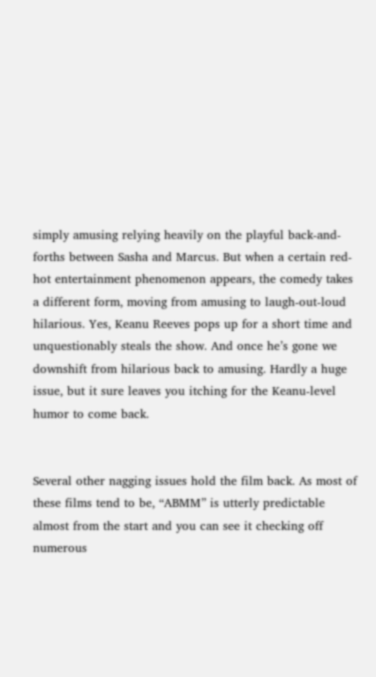simply amusing relying heavily on the playful back-and-forths between Sasha and Marcus. But when a certain red-hot entertainment phenomenon appears, the comedy takes a different form, moving from amusing to laugh-out-loud hilarious. Yes, Keanu Reeves pops up for a short time and unquestionably steals the show. And once he’s gone we downshift from hilarious back to amusing. Hardly a huge issue, but it sure leaves you itching for the Keanu-level humor to come back.


Several other nagging issues hold the film back. As most of these films tend to be, “ABMM” is utterly predictable almost from the start and you can see it checking off numerous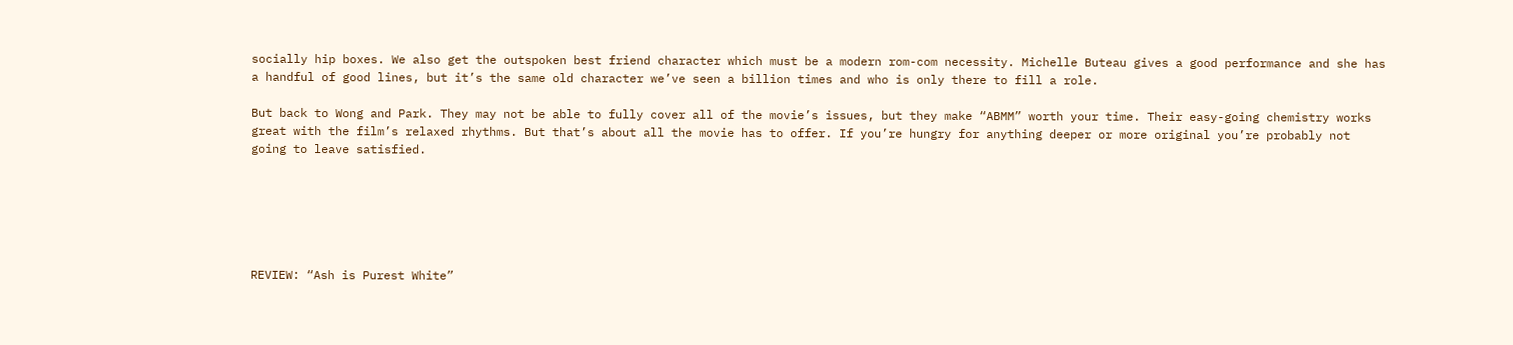socially hip boxes. We also get the outspoken best friend character which must be a modern rom-com necessity. Michelle Buteau gives a good performance and she has a handful of good lines, but it’s the same old character we’ve seen a billion times and who is only there to fill a role.

But back to Wong and Park. They may not be able to fully cover all of the movie’s issues, but they make “ABMM” worth your time. Their easy-going chemistry works great with the film’s relaxed rhythms. But that’s about all the movie has to offer. If you’re hungry for anything deeper or more original you’re probably not going to leave satisfied.






REVIEW: “Ash is Purest White”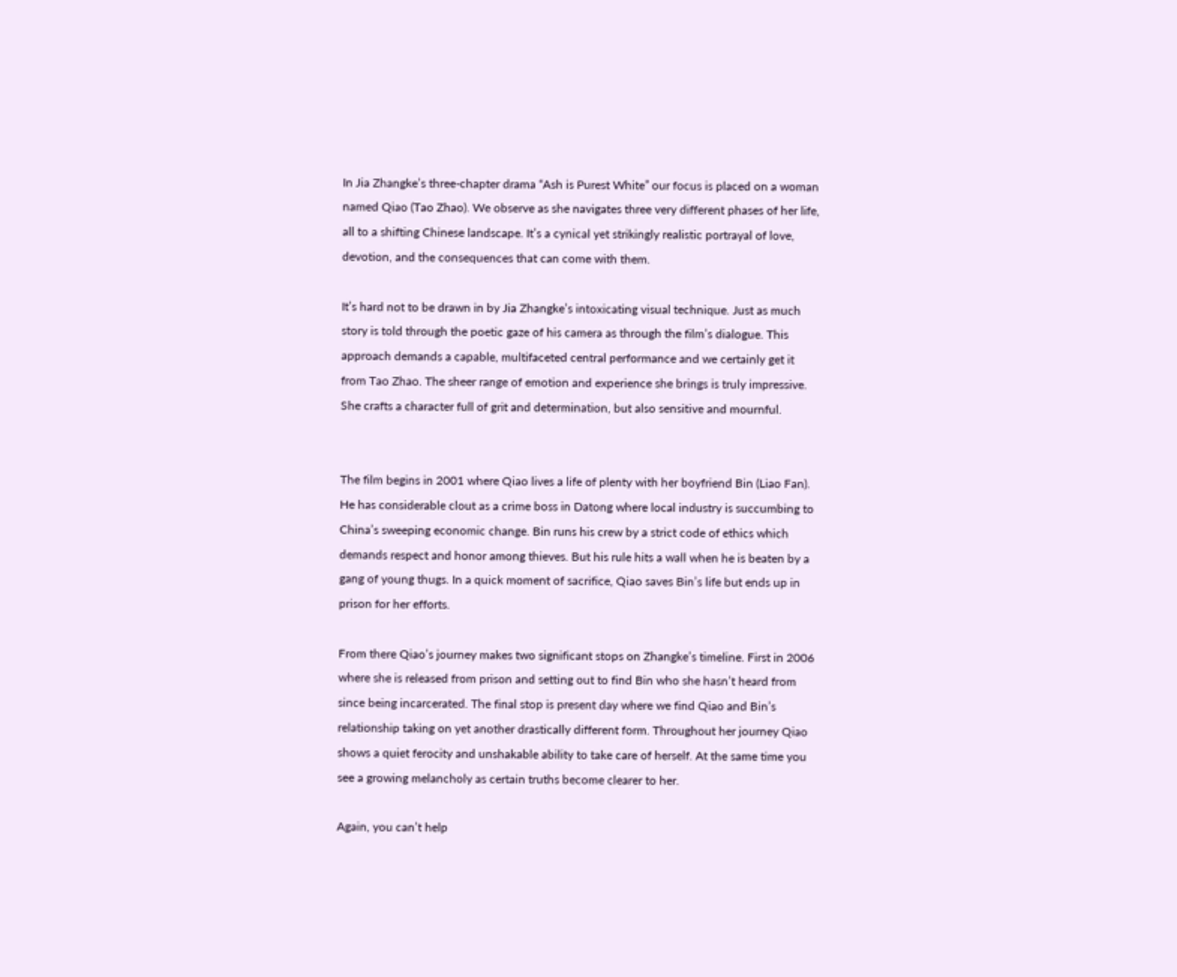In Jia Zhangke’s three-chapter drama “Ash is Purest White” our focus is placed on a woman named Qiao (Tao Zhao). We observe as she navigates three very different phases of her life, all to a shifting Chinese landscape. It’s a cynical yet strikingly realistic portrayal of love, devotion, and the consequences that can come with them.

It’s hard not to be drawn in by Jia Zhangke’s intoxicating visual technique. Just as much story is told through the poetic gaze of his camera as through the film’s dialogue. This approach demands a capable, multifaceted central performance and we certainly get it from Tao Zhao. The sheer range of emotion and experience she brings is truly impressive. She crafts a character full of grit and determination, but also sensitive and mournful.


The film begins in 2001 where Qiao lives a life of plenty with her boyfriend Bin (Liao Fan). He has considerable clout as a crime boss in Datong where local industry is succumbing to China’s sweeping economic change. Bin runs his crew by a strict code of ethics which demands respect and honor among thieves. But his rule hits a wall when he is beaten by a gang of young thugs. In a quick moment of sacrifice, Qiao saves Bin’s life but ends up in prison for her efforts.

From there Qiao’s journey makes two significant stops on Zhangke’s timeline. First in 2006 where she is released from prison and setting out to find Bin who she hasn’t heard from since being incarcerated. The final stop is present day where we find Qiao and Bin’s relationship taking on yet another drastically different form. Throughout her journey Qiao shows a quiet ferocity and unshakable ability to take care of herself. At the same time you see a growing melancholy as certain truths become clearer to her.

Again, you can’t help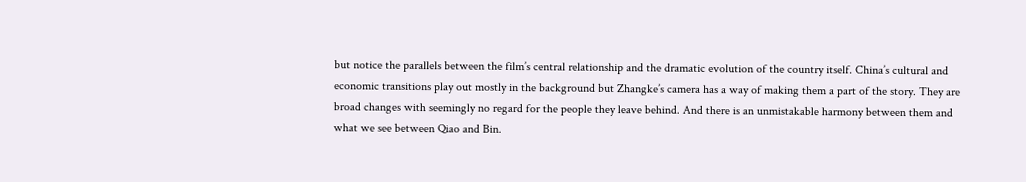but notice the parallels between the film’s central relationship and the dramatic evolution of the country itself. China’s cultural and economic transitions play out mostly in the background but Zhangke’s camera has a way of making them a part of the story. They are broad changes with seemingly no regard for the people they leave behind. And there is an unmistakable harmony between them and what we see between Qiao and Bin.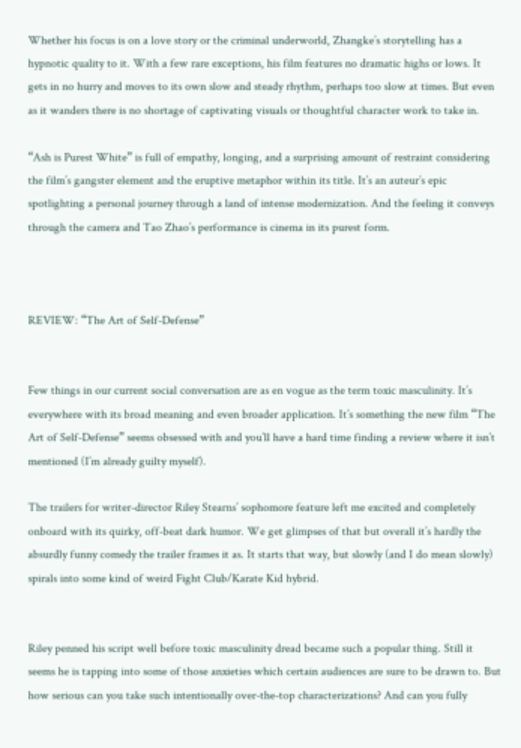Whether his focus is on a love story or the criminal underworld, Zhangke’s storytelling has a hypnotic quality to it. With a few rare exceptions, his film features no dramatic highs or lows. It gets in no hurry and moves to its own slow and steady rhythm, perhaps too slow at times. But even as it wanders there is no shortage of captivating visuals or thoughtful character work to take in.

“Ash is Purest White” is full of empathy, longing, and a surprising amount of restraint considering the film’s gangster element and the eruptive metaphor within its title. It’s an auteur’s epic spotlighting a personal journey through a land of intense modernization. And the feeling it conveys through the camera and Tao Zhao’s performance is cinema in its purest form.



REVIEW: “The Art of Self-Defense”


Few things in our current social conversation are as en vogue as the term toxic masculinity. It’s everywhere with its broad meaning and even broader application. It’s something the new film “The Art of Self-Defense” seems obsessed with and you’ll have a hard time finding a review where it isn’t mentioned (I’m already guilty myself).

The trailers for writer-director Riley Stearns’ sophomore feature left me excited and completely onboard with its quirky, off-beat dark humor. We get glimpses of that but overall it’s hardly the absurdly funny comedy the trailer frames it as. It starts that way, but slowly (and I do mean slowly) spirals into some kind of weird Fight Club/Karate Kid hybrid.


Riley penned his script well before toxic masculinity dread became such a popular thing. Still it seems he is tapping into some of those anxieties which certain audiences are sure to be drawn to. But how serious can you take such intentionally over-the-top characterizations? And can you fully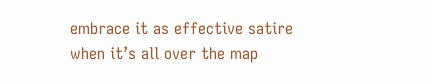embrace it as effective satire when it’s all over the map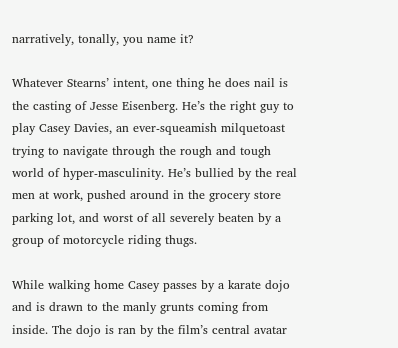narratively, tonally, you name it?

Whatever Stearns’ intent, one thing he does nail is the casting of Jesse Eisenberg. He’s the right guy to play Casey Davies, an ever-squeamish milquetoast trying to navigate through the rough and tough world of hyper-masculinity. He’s bullied by the real men at work, pushed around in the grocery store parking lot, and worst of all severely beaten by a group of motorcycle riding thugs.

While walking home Casey passes by a karate dojo and is drawn to the manly grunts coming from inside. The dojo is ran by the film’s central avatar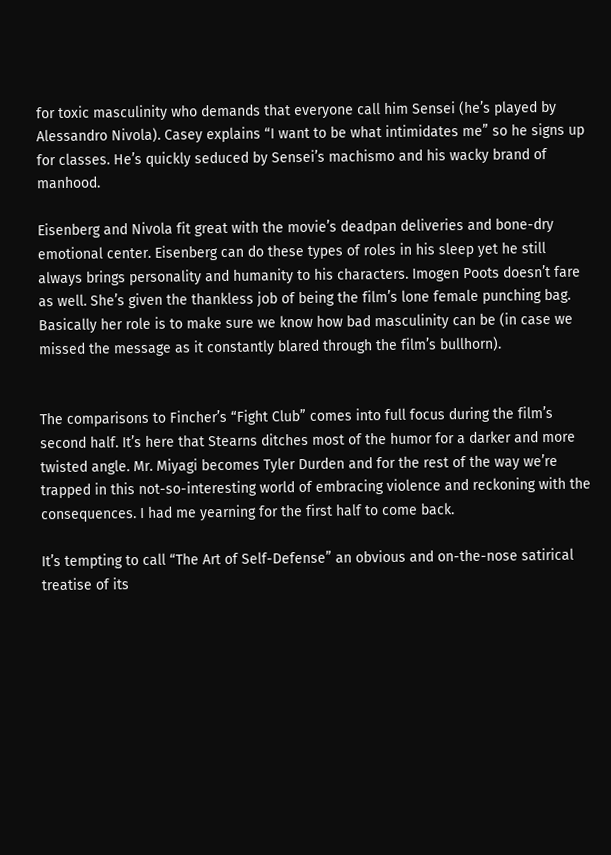for toxic masculinity who demands that everyone call him Sensei (he’s played by Alessandro Nivola). Casey explains “I want to be what intimidates me” so he signs up for classes. He’s quickly seduced by Sensei’s machismo and his wacky brand of manhood.

Eisenberg and Nivola fit great with the movie’s deadpan deliveries and bone-dry emotional center. Eisenberg can do these types of roles in his sleep yet he still always brings personality and humanity to his characters. Imogen Poots doesn’t fare as well. She’s given the thankless job of being the film’s lone female punching bag. Basically her role is to make sure we know how bad masculinity can be (in case we missed the message as it constantly blared through the film’s bullhorn).


The comparisons to Fincher’s “Fight Club” comes into full focus during the film’s second half. It’s here that Stearns ditches most of the humor for a darker and more twisted angle. Mr. Miyagi becomes Tyler Durden and for the rest of the way we’re trapped in this not-so-interesting world of embracing violence and reckoning with the consequences. I had me yearning for the first half to come back.

It’s tempting to call “The Art of Self-Defense” an obvious and on-the-nose satirical treatise of its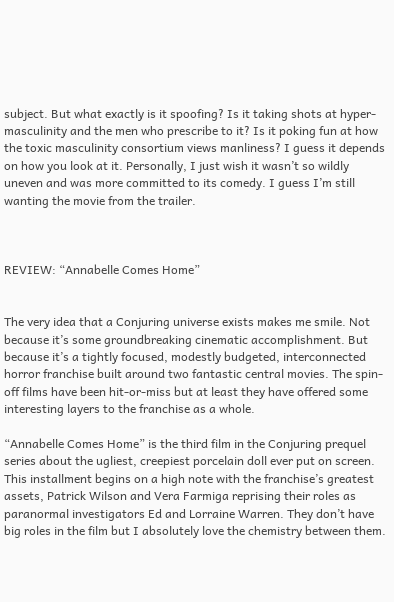subject. But what exactly is it spoofing? Is it taking shots at hyper-masculinity and the men who prescribe to it? Is it poking fun at how the toxic masculinity consortium views manliness? I guess it depends on how you look at it. Personally, I just wish it wasn’t so wildly uneven and was more committed to its comedy. I guess I’m still wanting the movie from the trailer.



REVIEW: “Annabelle Comes Home”


The very idea that a Conjuring universe exists makes me smile. Not because it’s some groundbreaking cinematic accomplishment. But because it’s a tightly focused, modestly budgeted, interconnected horror franchise built around two fantastic central movies. The spin-off films have been hit-or-miss but at least they have offered some interesting layers to the franchise as a whole.

“Annabelle Comes Home” is the third film in the Conjuring prequel series about the ugliest, creepiest porcelain doll ever put on screen. This installment begins on a high note with the franchise’s greatest assets, Patrick Wilson and Vera Farmiga reprising their roles as paranormal investigators Ed and Lorraine Warren. They don’t have big roles in the film but I absolutely love the chemistry between them.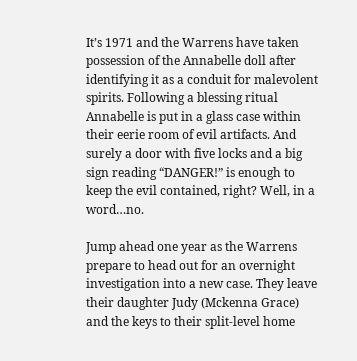It’s 1971 and the Warrens have taken possession of the Annabelle doll after identifying it as a conduit for malevolent spirits. Following a blessing ritual Annabelle is put in a glass case within their eerie room of evil artifacts. And surely a door with five locks and a big sign reading “DANGER!” is enough to keep the evil contained, right? Well, in a word…no.

Jump ahead one year as the Warrens prepare to head out for an overnight investigation into a new case. They leave their daughter Judy (Mckenna Grace) and the keys to their split-level home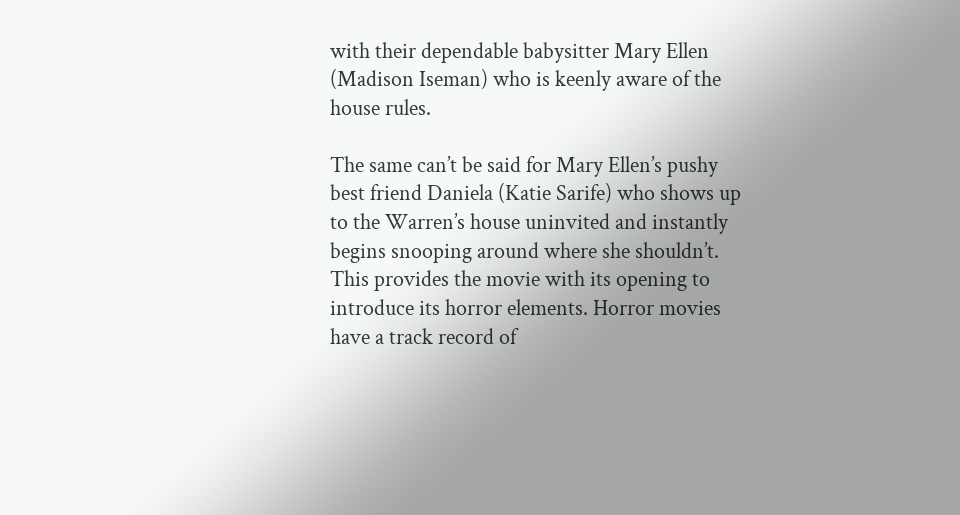with their dependable babysitter Mary Ellen (Madison Iseman) who is keenly aware of the house rules.

The same can’t be said for Mary Ellen’s pushy best friend Daniela (Katie Sarife) who shows up to the Warren’s house uninvited and instantly begins snooping around where she shouldn’t. This provides the movie with its opening to introduce its horror elements. Horror movies have a track record of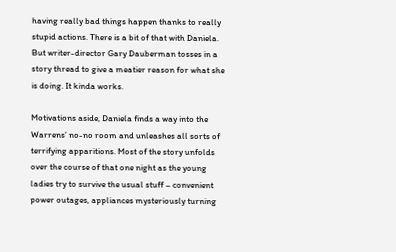having really bad things happen thanks to really stupid actions. There is a bit of that with Daniela. But writer-director Gary Dauberman tosses in a story thread to give a meatier reason for what she is doing. It kinda works.

Motivations aside, Daniela finds a way into the Warrens’ no-no room and unleashes all sorts of terrifying apparitions. Most of the story unfolds over the course of that one night as the young ladies try to survive the usual stuff – convenient power outages, appliances mysteriously turning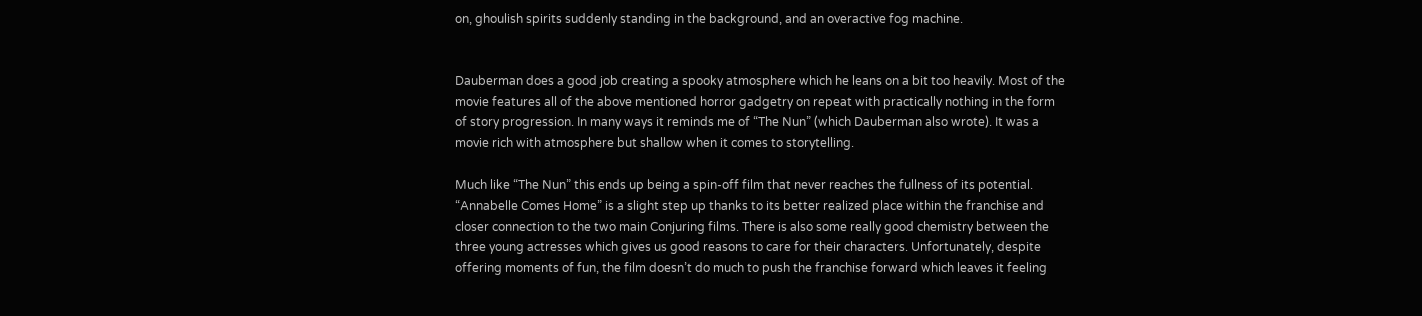on, ghoulish spirits suddenly standing in the background, and an overactive fog machine.


Dauberman does a good job creating a spooky atmosphere which he leans on a bit too heavily. Most of the movie features all of the above mentioned horror gadgetry on repeat with practically nothing in the form of story progression. In many ways it reminds me of “The Nun” (which Dauberman also wrote). It was a movie rich with atmosphere but shallow when it comes to storytelling.

Much like “The Nun” this ends up being a spin-off film that never reaches the fullness of its potential. “Annabelle Comes Home” is a slight step up thanks to its better realized place within the franchise and closer connection to the two main Conjuring films. There is also some really good chemistry between the three young actresses which gives us good reasons to care for their characters. Unfortunately, despite offering moments of fun, the film doesn’t do much to push the franchise forward which leaves it feeling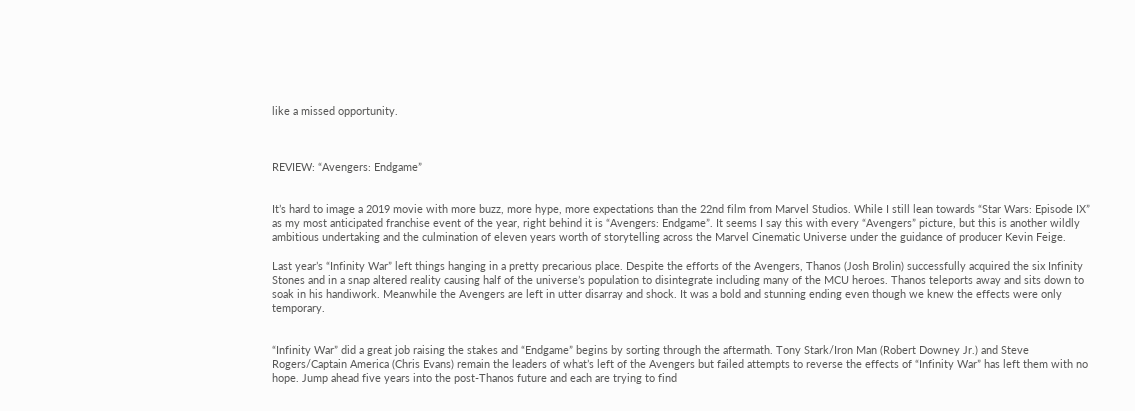like a missed opportunity.



REVIEW: “Avengers: Endgame”


It’s hard to image a 2019 movie with more buzz, more hype, more expectations than the 22nd film from Marvel Studios. While I still lean towards “Star Wars: Episode IX” as my most anticipated franchise event of the year, right behind it is “Avengers: Endgame”. It seems I say this with every “Avengers” picture, but this is another wildly ambitious undertaking and the culmination of eleven years worth of storytelling across the Marvel Cinematic Universe under the guidance of producer Kevin Feige.

Last year’s “Infinity War” left things hanging in a pretty precarious place. Despite the efforts of the Avengers, Thanos (Josh Brolin) successfully acquired the six Infinity Stones and in a snap altered reality causing half of the universe’s population to disintegrate including many of the MCU heroes. Thanos teleports away and sits down to soak in his handiwork. Meanwhile the Avengers are left in utter disarray and shock. It was a bold and stunning ending even though we knew the effects were only temporary.


“Infinity War” did a great job raising the stakes and “Endgame” begins by sorting through the aftermath. Tony Stark/Iron Man (Robert Downey Jr.) and Steve Rogers/Captain America (Chris Evans) remain the leaders of what’s left of the Avengers but failed attempts to reverse the effects of “Infinity War” has left them with no hope. Jump ahead five years into the post-Thanos future and each are trying to find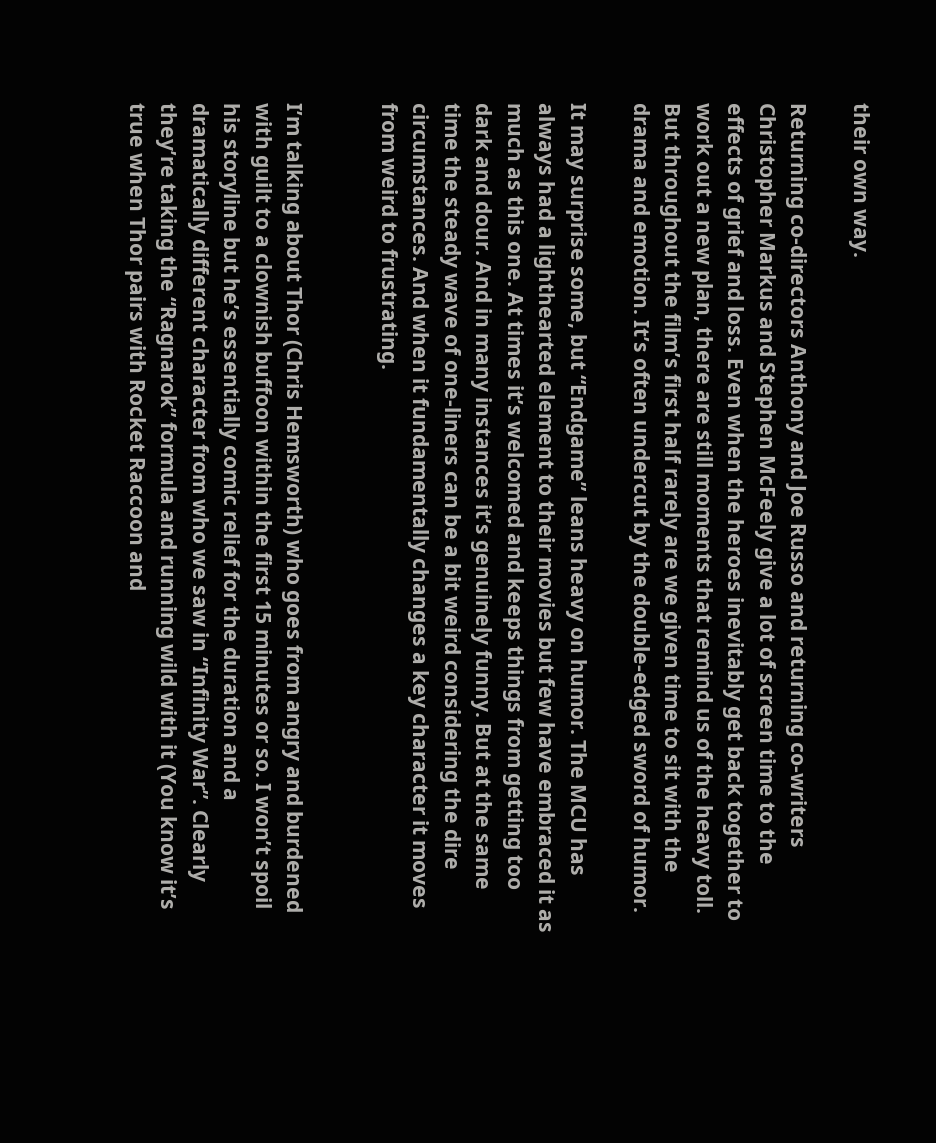their own way.

Returning co-directors Anthony and Joe Russo and returning co-writers Christopher Markus and Stephen McFeely give a lot of screen time to the effects of grief and loss. Even when the heroes inevitably get back together to work out a new plan, there are still moments that remind us of the heavy toll. But throughout the film’s first half rarely are we given time to sit with the drama and emotion. It’s often undercut by the double-edged sword of humor.

It may surprise some, but “Endgame” leans heavy on humor. The MCU has always had a lighthearted element to their movies but few have embraced it as much as this one. At times it’s welcomed and keeps things from getting too dark and dour. And in many instances it’s genuinely funny. But at the same time the steady wave of one-liners can be a bit weird considering the dire circumstances. And when it fundamentally changes a key character it moves from weird to frustrating.


I’m talking about Thor (Chris Hemsworth) who goes from angry and burdened with guilt to a clownish buffoon within the first 15 minutes or so. I won’t spoil his storyline but he’s essentially comic relief for the duration and a dramatically different character from who we saw in “Infinity War”. Clearly they’re taking the “Ragnarok” formula and running wild with it (You know it’s true when Thor pairs with Rocket Raccoon and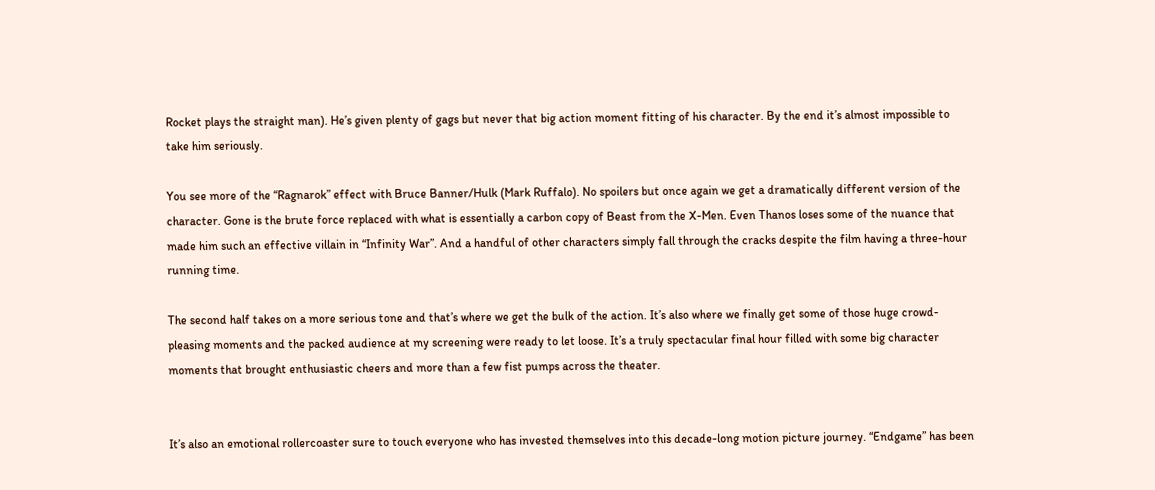Rocket plays the straight man). He’s given plenty of gags but never that big action moment fitting of his character. By the end it’s almost impossible to take him seriously.

You see more of the “Ragnarok” effect with Bruce Banner/Hulk (Mark Ruffalo). No spoilers but once again we get a dramatically different version of the character. Gone is the brute force replaced with what is essentially a carbon copy of Beast from the X-Men. Even Thanos loses some of the nuance that made him such an effective villain in “Infinity War”. And a handful of other characters simply fall through the cracks despite the film having a three-hour running time.

The second half takes on a more serious tone and that’s where we get the bulk of the action. It’s also where we finally get some of those huge crowd-pleasing moments and the packed audience at my screening were ready to let loose. It’s a truly spectacular final hour filled with some big character moments that brought enthusiastic cheers and more than a few fist pumps across the theater.


It’s also an emotional rollercoaster sure to touch everyone who has invested themselves into this decade-long motion picture journey. “Endgame” has been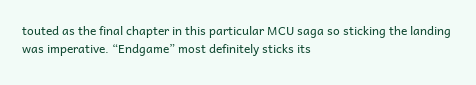touted as the final chapter in this particular MCU saga so sticking the landing was imperative. “Endgame” most definitely sticks its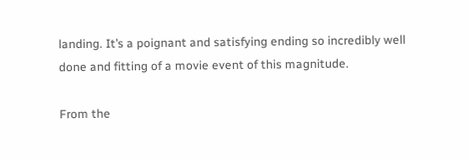landing. It’s a poignant and satisfying ending so incredibly well done and fitting of a movie event of this magnitude.

From the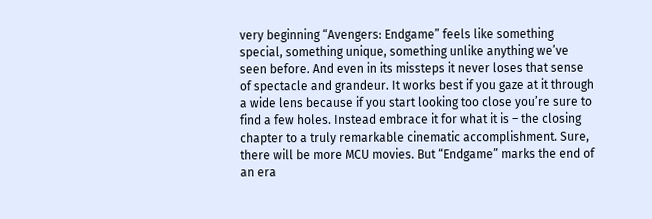very beginning “Avengers: Endgame” feels like something special, something unique, something unlike anything we’ve seen before. And even in its missteps it never loses that sense of spectacle and grandeur. It works best if you gaze at it through a wide lens because if you start looking too close you’re sure to find a few holes. Instead embrace it for what it is – the closing chapter to a truly remarkable cinematic accomplishment. Sure, there will be more MCU movies. But “Endgame” marks the end of an era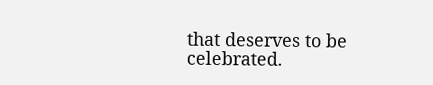that deserves to be celebrated.